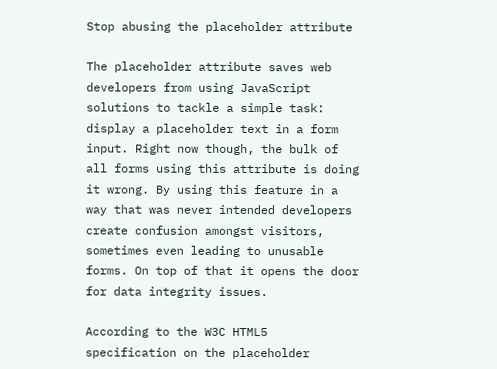Stop abusing the placeholder attribute

The placeholder attribute saves web developers from using JavaScript solutions to tackle a simple task: display a placeholder text in a form input. Right now though, the bulk of all forms using this attribute is doing it wrong. By using this feature in a way that was never intended developers create confusion amongst visitors, sometimes even leading to unusable forms. On top of that it opens the door for data integrity issues.

According to the W3C HTML5 specification on the placeholder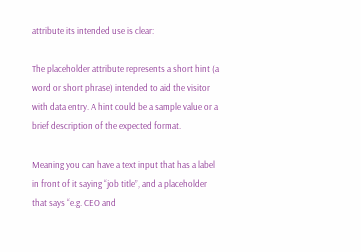attribute its intended use is clear:

The placeholder attribute represents a short hint (a word or short phrase) intended to aid the visitor with data entry. A hint could be a sample value or a brief description of the expected format.

Meaning you can have a text input that has a label in front of it saying “job title”, and a placeholder that says “e.g. CEO and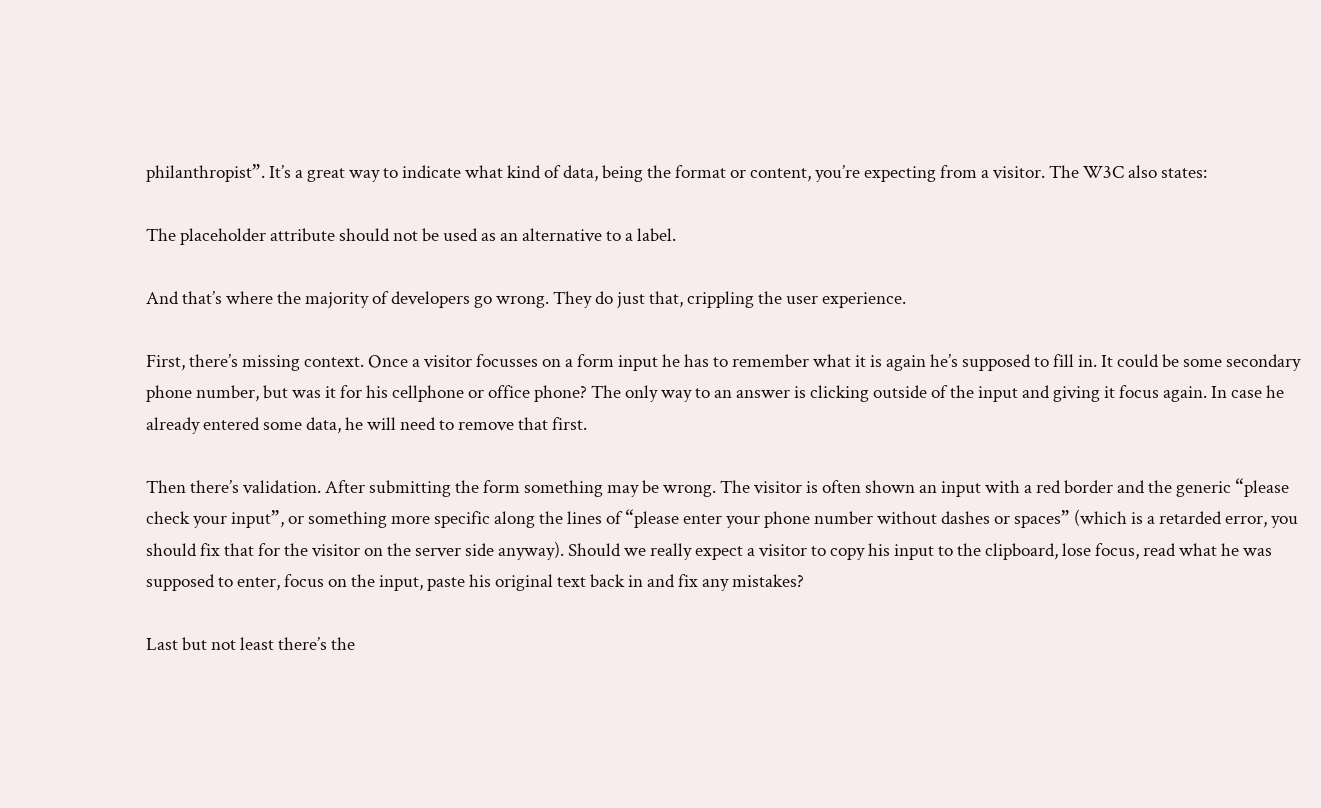philanthropist”. It’s a great way to indicate what kind of data, being the format or content, you’re expecting from a visitor. The W3C also states:

The placeholder attribute should not be used as an alternative to a label.

And that’s where the majority of developers go wrong. They do just that, crippling the user experience.

First, there’s missing context. Once a visitor focusses on a form input he has to remember what it is again he’s supposed to fill in. It could be some secondary phone number, but was it for his cellphone or office phone? The only way to an answer is clicking outside of the input and giving it focus again. In case he already entered some data, he will need to remove that first.

Then there’s validation. After submitting the form something may be wrong. The visitor is often shown an input with a red border and the generic “please check your input”, or something more specific along the lines of “please enter your phone number without dashes or spaces” (which is a retarded error, you should fix that for the visitor on the server side anyway). Should we really expect a visitor to copy his input to the clipboard, lose focus, read what he was supposed to enter, focus on the input, paste his original text back in and fix any mistakes?

Last but not least there’s the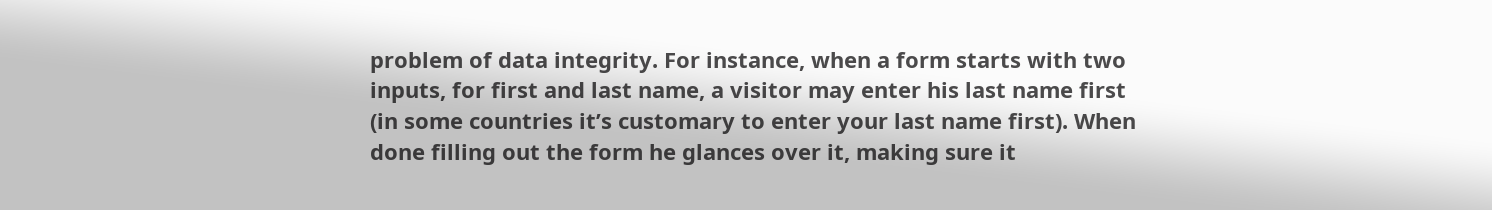problem of data integrity. For instance, when a form starts with two inputs, for first and last name, a visitor may enter his last name first (in some countries it’s customary to enter your last name first). When done filling out the form he glances over it, making sure it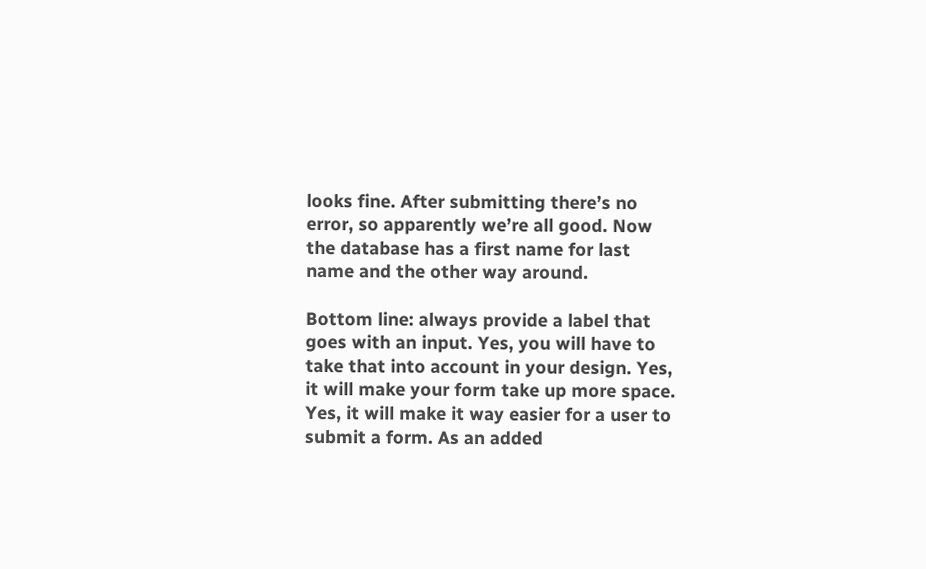looks fine. After submitting there’s no error, so apparently we’re all good. Now the database has a first name for last name and the other way around.

Bottom line: always provide a label that goes with an input. Yes, you will have to take that into account in your design. Yes, it will make your form take up more space. Yes, it will make it way easier for a user to submit a form. As an added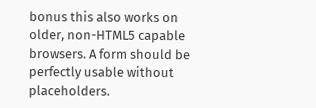bonus this also works on older, non-HTML5 capable browsers. A form should be perfectly usable without placeholders.